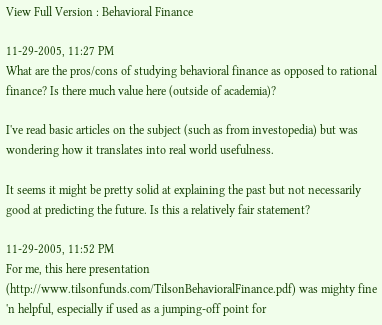View Full Version : Behavioral Finance

11-29-2005, 11:27 PM
What are the pros/cons of studying behavioral finance as opposed to rational finance? Is there much value here (outside of academia)?

I've read basic articles on the subject (such as from investopedia) but was wondering how it translates into real world usefulness.

It seems it might be pretty solid at explaining the past but not necessarily good at predicting the future. Is this a relatively fair statement?

11-29-2005, 11:52 PM
For me, this here presentation (http://www.tilsonfunds.com/TilsonBehavioralFinance.pdf) was mighty fine 'n helpful, especially if used as a jumping-off point for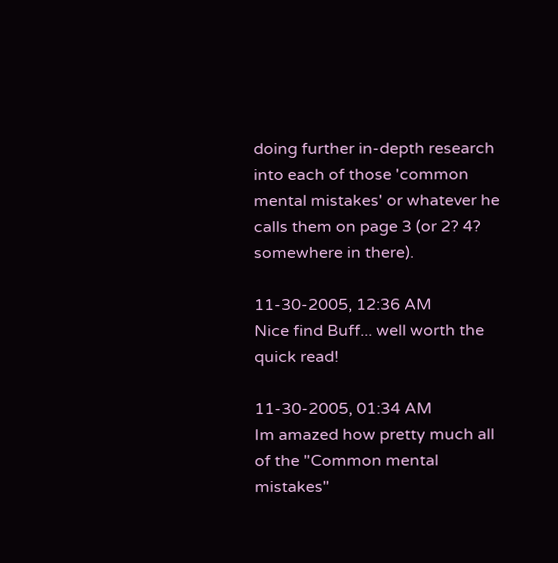doing further in-depth research into each of those 'common mental mistakes' or whatever he calls them on page 3 (or 2? 4? somewhere in there).

11-30-2005, 12:36 AM
Nice find Buff... well worth the quick read!

11-30-2005, 01:34 AM
Im amazed how pretty much all of the "Common mental mistakes"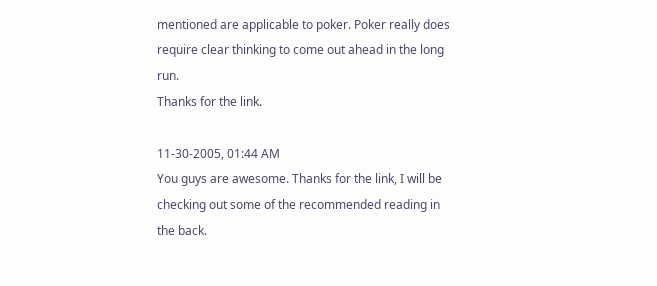mentioned are applicable to poker. Poker really does require clear thinking to come out ahead in the long run.
Thanks for the link.

11-30-2005, 01:44 AM
You guys are awesome. Thanks for the link, I will be checking out some of the recommended reading in the back.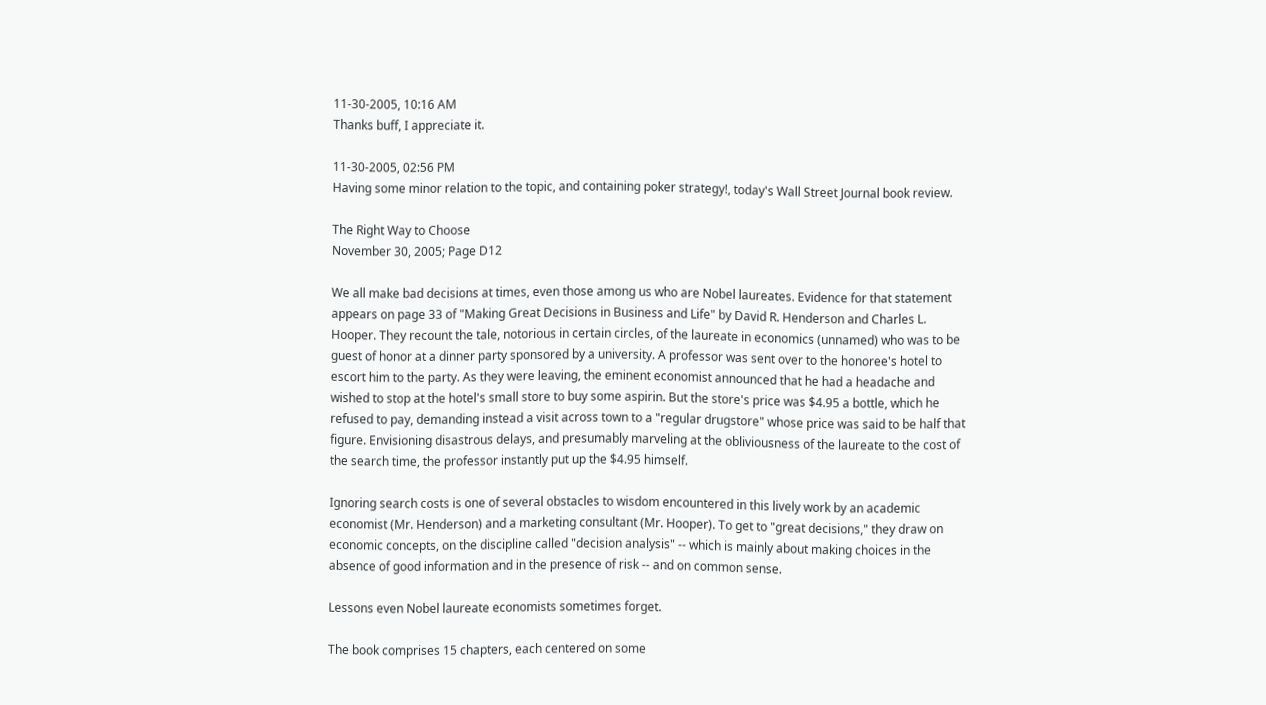11-30-2005, 10:16 AM
Thanks buff, I appreciate it.

11-30-2005, 02:56 PM
Having some minor relation to the topic, and containing poker strategy!, today's Wall Street Journal book review.

The Right Way to Choose
November 30, 2005; Page D12

We all make bad decisions at times, even those among us who are Nobel laureates. Evidence for that statement appears on page 33 of "Making Great Decisions in Business and Life" by David R. Henderson and Charles L. Hooper. They recount the tale, notorious in certain circles, of the laureate in economics (unnamed) who was to be guest of honor at a dinner party sponsored by a university. A professor was sent over to the honoree's hotel to escort him to the party. As they were leaving, the eminent economist announced that he had a headache and wished to stop at the hotel's small store to buy some aspirin. But the store's price was $4.95 a bottle, which he refused to pay, demanding instead a visit across town to a "regular drugstore" whose price was said to be half that figure. Envisioning disastrous delays, and presumably marveling at the obliviousness of the laureate to the cost of the search time, the professor instantly put up the $4.95 himself.

Ignoring search costs is one of several obstacles to wisdom encountered in this lively work by an academic economist (Mr. Henderson) and a marketing consultant (Mr. Hooper). To get to "great decisions," they draw on economic concepts, on the discipline called "decision analysis" -- which is mainly about making choices in the absence of good information and in the presence of risk -- and on common sense.

Lessons even Nobel laureate economists sometimes forget.

The book comprises 15 chapters, each centered on some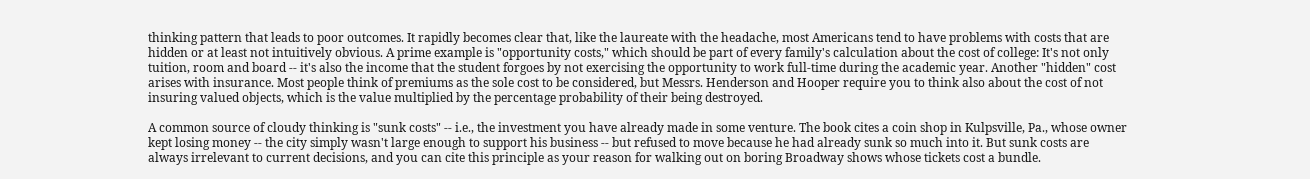thinking pattern that leads to poor outcomes. It rapidly becomes clear that, like the laureate with the headache, most Americans tend to have problems with costs that are hidden or at least not intuitively obvious. A prime example is "opportunity costs," which should be part of every family's calculation about the cost of college: It's not only tuition, room and board -- it's also the income that the student forgoes by not exercising the opportunity to work full-time during the academic year. Another "hidden" cost arises with insurance. Most people think of premiums as the sole cost to be considered, but Messrs. Henderson and Hooper require you to think also about the cost of not insuring valued objects, which is the value multiplied by the percentage probability of their being destroyed.

A common source of cloudy thinking is "sunk costs" -- i.e., the investment you have already made in some venture. The book cites a coin shop in Kulpsville, Pa., whose owner kept losing money -- the city simply wasn't large enough to support his business -- but refused to move because he had already sunk so much into it. But sunk costs are always irrelevant to current decisions, and you can cite this principle as your reason for walking out on boring Broadway shows whose tickets cost a bundle.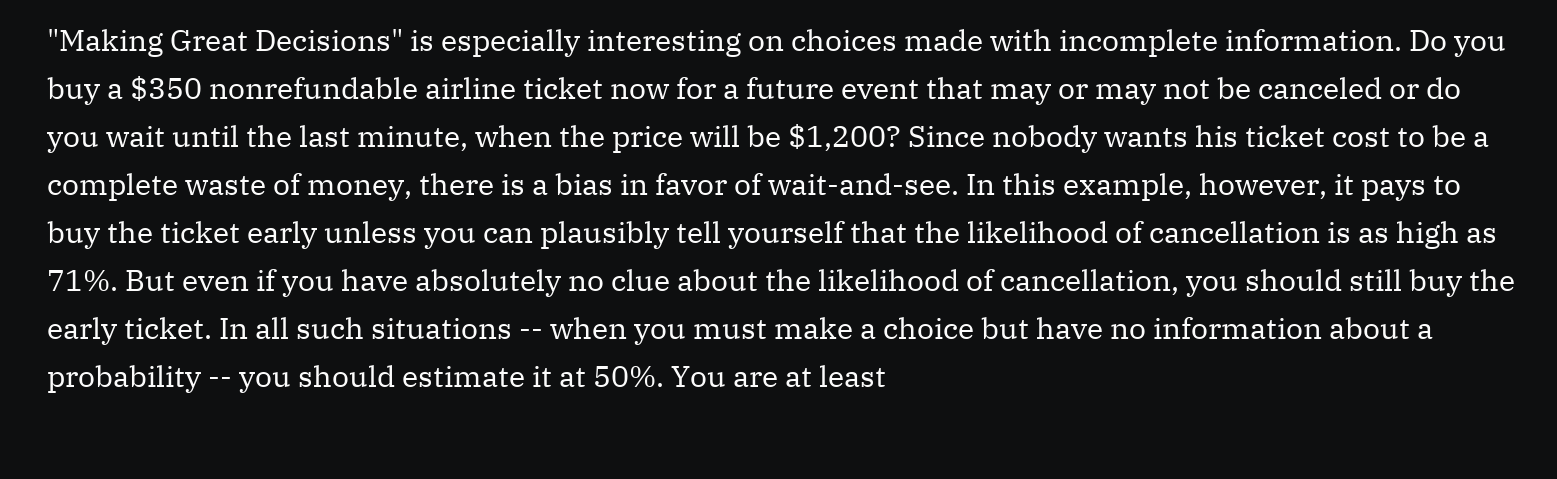"Making Great Decisions" is especially interesting on choices made with incomplete information. Do you buy a $350 nonrefundable airline ticket now for a future event that may or may not be canceled or do you wait until the last minute, when the price will be $1,200? Since nobody wants his ticket cost to be a complete waste of money, there is a bias in favor of wait-and-see. In this example, however, it pays to buy the ticket early unless you can plausibly tell yourself that the likelihood of cancellation is as high as 71%. But even if you have absolutely no clue about the likelihood of cancellation, you should still buy the early ticket. In all such situations -- when you must make a choice but have no information about a probability -- you should estimate it at 50%. You are at least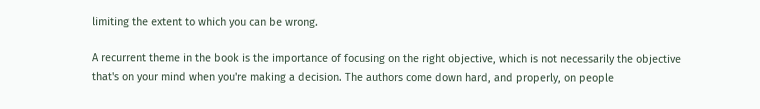limiting the extent to which you can be wrong.

A recurrent theme in the book is the importance of focusing on the right objective, which is not necessarily the objective that's on your mind when you're making a decision. The authors come down hard, and properly, on people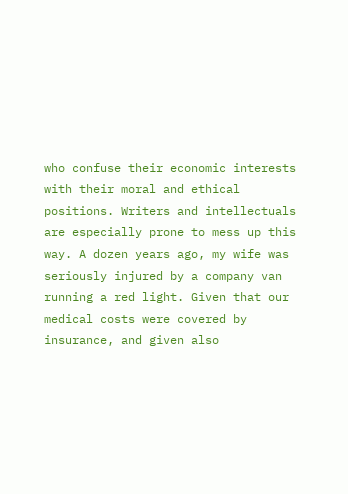who confuse their economic interests with their moral and ethical positions. Writers and intellectuals are especially prone to mess up this way. A dozen years ago, my wife was seriously injured by a company van running a red light. Given that our medical costs were covered by insurance, and given also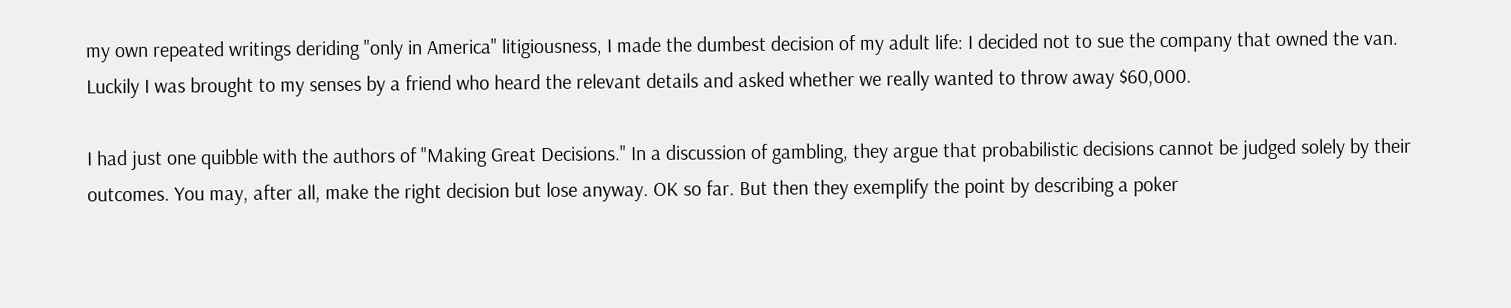my own repeated writings deriding "only in America" litigiousness, I made the dumbest decision of my adult life: I decided not to sue the company that owned the van. Luckily I was brought to my senses by a friend who heard the relevant details and asked whether we really wanted to throw away $60,000.

I had just one quibble with the authors of "Making Great Decisions." In a discussion of gambling, they argue that probabilistic decisions cannot be judged solely by their outcomes. You may, after all, make the right decision but lose anyway. OK so far. But then they exemplify the point by describing a poker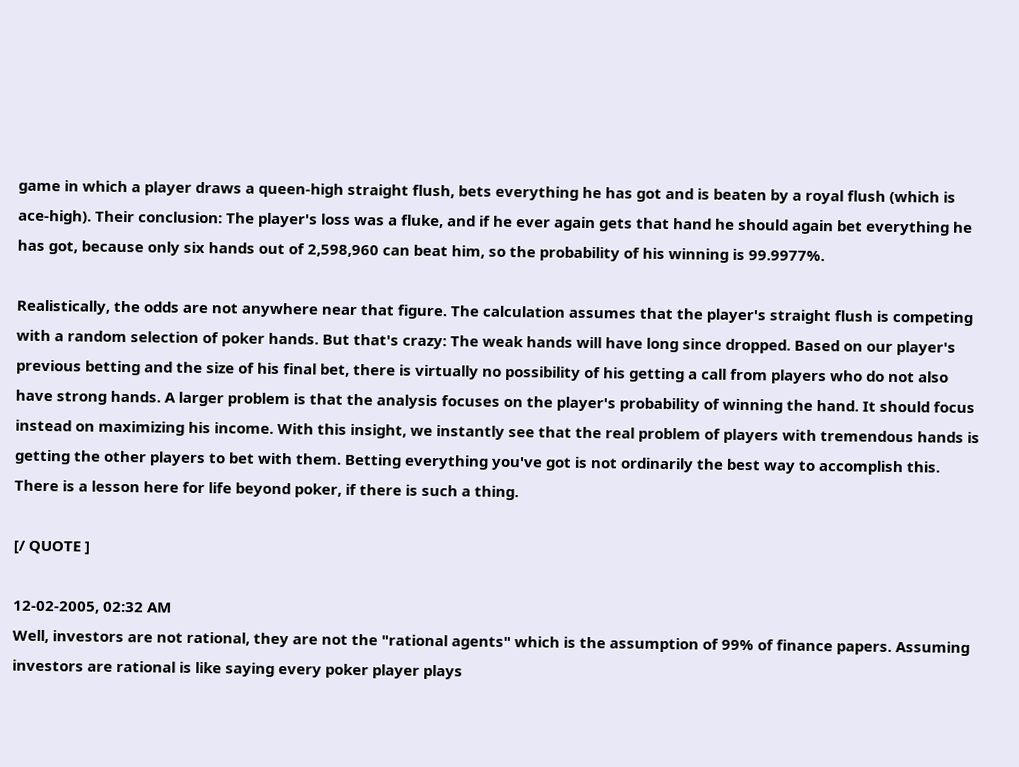game in which a player draws a queen-high straight flush, bets everything he has got and is beaten by a royal flush (which is ace-high). Their conclusion: The player's loss was a fluke, and if he ever again gets that hand he should again bet everything he has got, because only six hands out of 2,598,960 can beat him, so the probability of his winning is 99.9977%.

Realistically, the odds are not anywhere near that figure. The calculation assumes that the player's straight flush is competing with a random selection of poker hands. But that's crazy: The weak hands will have long since dropped. Based on our player's previous betting and the size of his final bet, there is virtually no possibility of his getting a call from players who do not also have strong hands. A larger problem is that the analysis focuses on the player's probability of winning the hand. It should focus instead on maximizing his income. With this insight, we instantly see that the real problem of players with tremendous hands is getting the other players to bet with them. Betting everything you've got is not ordinarily the best way to accomplish this. There is a lesson here for life beyond poker, if there is such a thing.

[/ QUOTE ]

12-02-2005, 02:32 AM
Well, investors are not rational, they are not the "rational agents" which is the assumption of 99% of finance papers. Assuming investors are rational is like saying every poker player plays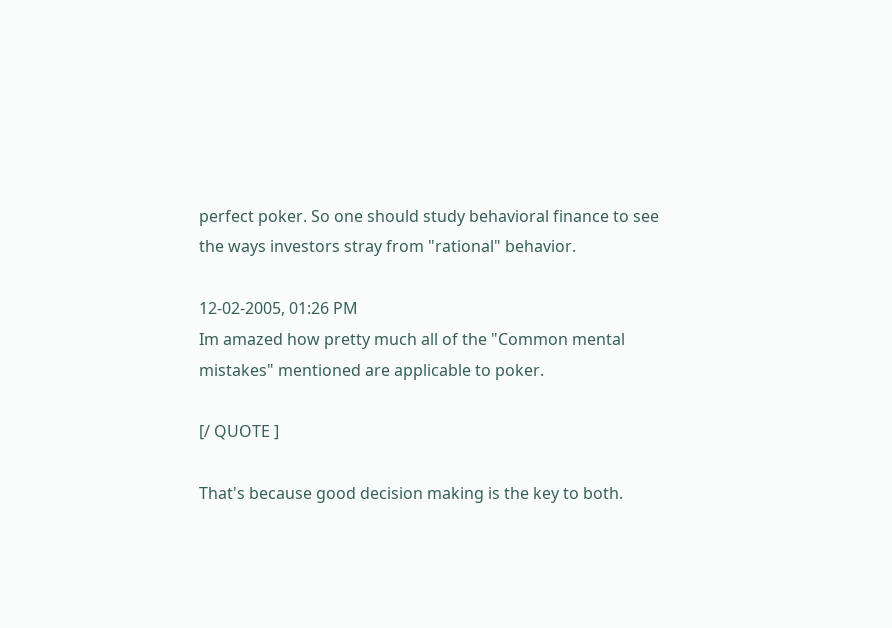perfect poker. So one should study behavioral finance to see the ways investors stray from "rational" behavior.

12-02-2005, 01:26 PM
Im amazed how pretty much all of the "Common mental mistakes" mentioned are applicable to poker.

[/ QUOTE ]

That's because good decision making is the key to both.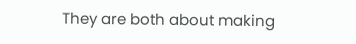They are both about making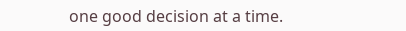one good decision at a time.